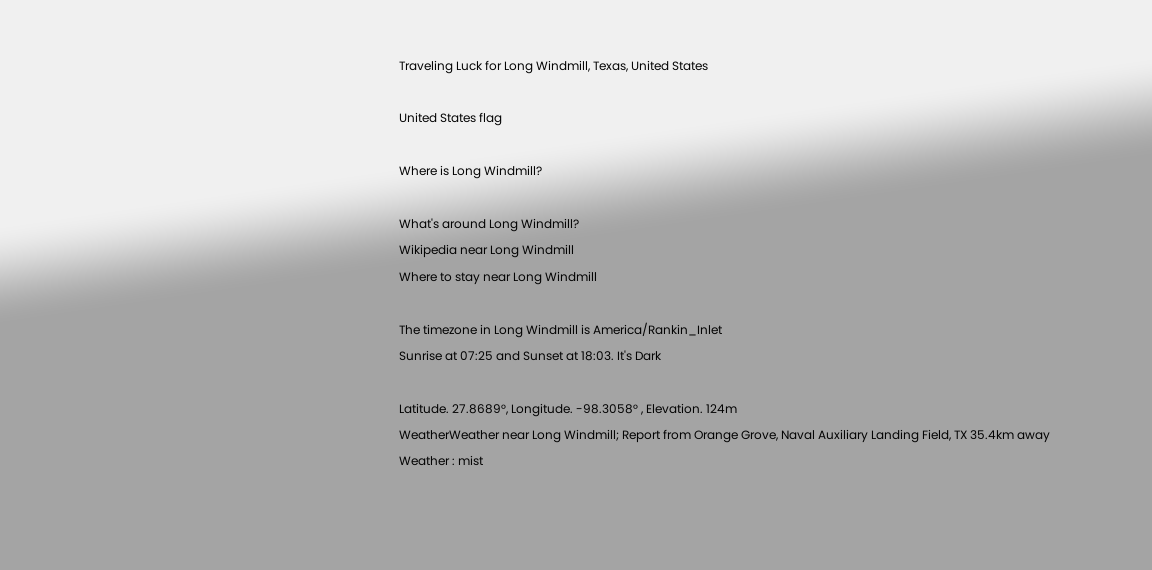Traveling Luck for Long Windmill, Texas, United States

United States flag

Where is Long Windmill?

What's around Long Windmill?
Wikipedia near Long Windmill
Where to stay near Long Windmill

The timezone in Long Windmill is America/Rankin_Inlet
Sunrise at 07:25 and Sunset at 18:03. It's Dark

Latitude. 27.8689°, Longitude. -98.3058° , Elevation. 124m
WeatherWeather near Long Windmill; Report from Orange Grove, Naval Auxiliary Landing Field, TX 35.4km away
Weather : mist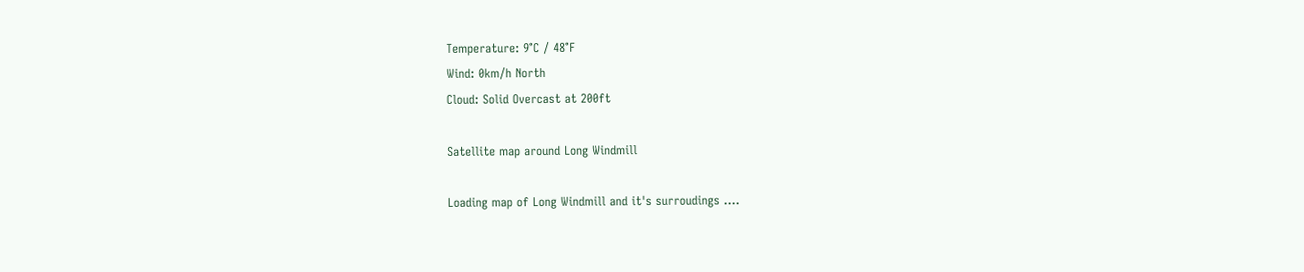Temperature: 9°C / 48°F
Wind: 0km/h North
Cloud: Solid Overcast at 200ft

Satellite map around Long Windmill

Loading map of Long Windmill and it's surroudings ....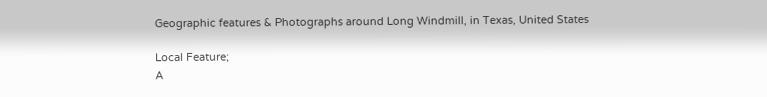Geographic features & Photographs around Long Windmill, in Texas, United States

Local Feature;
A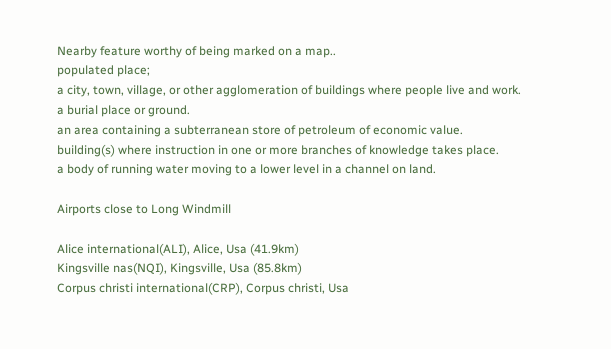Nearby feature worthy of being marked on a map..
populated place;
a city, town, village, or other agglomeration of buildings where people live and work.
a burial place or ground.
an area containing a subterranean store of petroleum of economic value.
building(s) where instruction in one or more branches of knowledge takes place.
a body of running water moving to a lower level in a channel on land.

Airports close to Long Windmill

Alice international(ALI), Alice, Usa (41.9km)
Kingsville nas(NQI), Kingsville, Usa (85.8km)
Corpus christi international(CRP), Corpus christi, Usa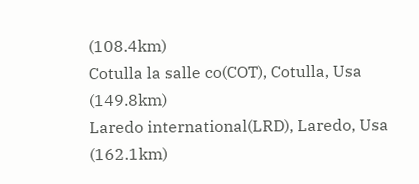(108.4km)
Cotulla la salle co(COT), Cotulla, Usa (149.8km)
Laredo international(LRD), Laredo, Usa (162.1km)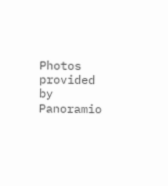Photos provided by Panoramio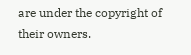are under the copyright of their owners.